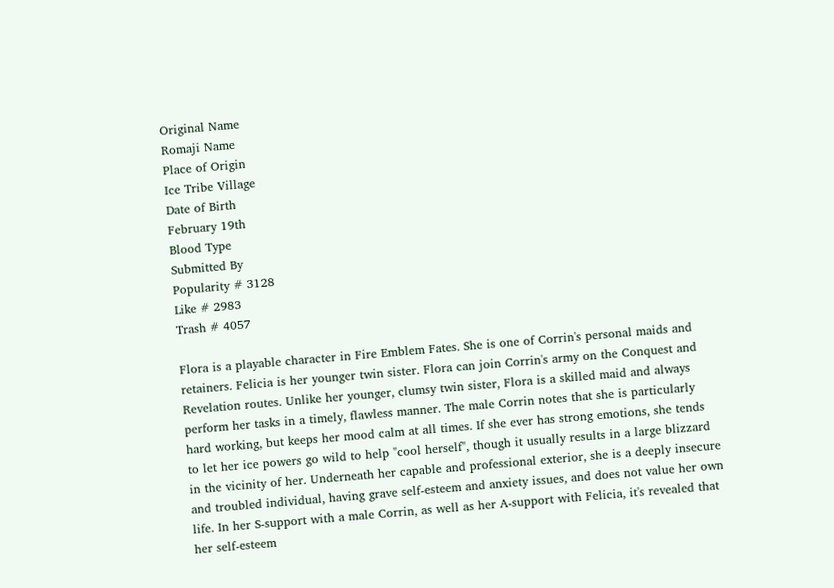Original Name
Romaji Name
Place of Origin
Ice Tribe Village
Date of Birth
February 19th
Blood Type
Submitted By
Popularity # 3128
Like # 2983
Trash # 4057

Flora is a playable character in Fire Emblem Fates. She is one of Corrin's personal maids and retainers. Felicia is her younger twin sister. Flora can join Corrin's army on the Conquest and Revelation routes. Unlike her younger, clumsy twin sister, Flora is a skilled maid and always perform her tasks in a timely, flawless manner. The male Corrin notes that she is particularly hard working, but keeps her mood calm at all times. If she ever has strong emotions, she tends to let her ice powers go wild to help "cool herself", though it usually results in a large blizzard in the vicinity of her. Underneath her capable and professional exterior, she is a deeply insecure and troubled individual, having grave self-esteem and anxiety issues, and does not value her own life. In her S-support with a male Corrin, as well as her A-support with Felicia, it's revealed that her self-esteem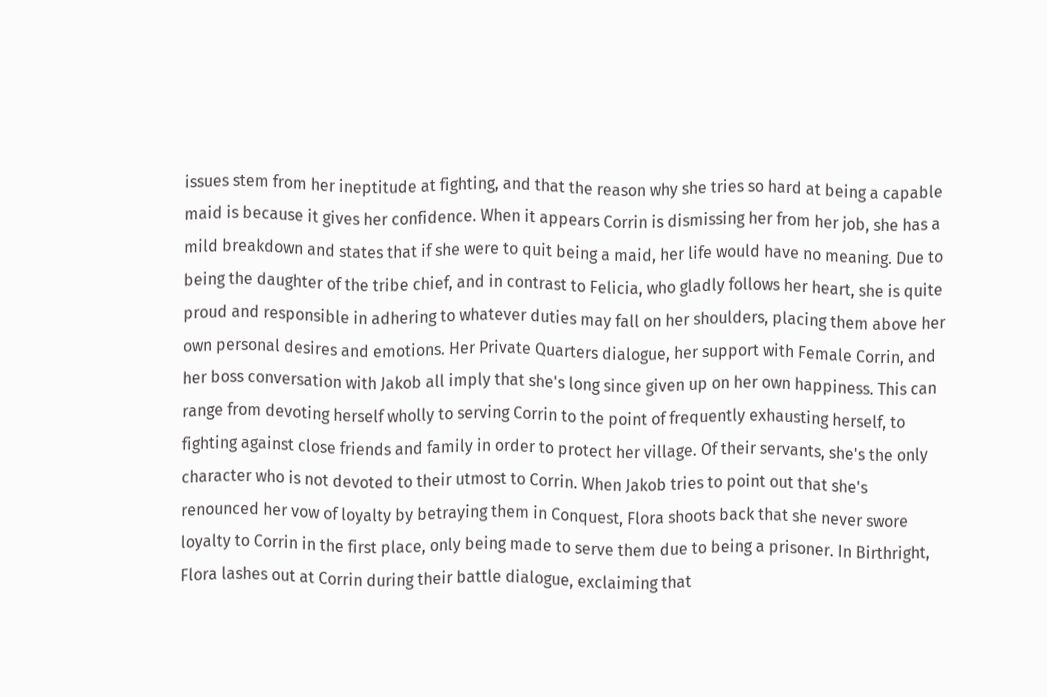issues stem from her ineptitude at fighting, and that the reason why she tries so hard at being a capable maid is because it gives her confidence. When it appears Corrin is dismissing her from her job, she has a mild breakdown and states that if she were to quit being a maid, her life would have no meaning. Due to being the daughter of the tribe chief, and in contrast to Felicia, who gladly follows her heart, she is quite proud and responsible in adhering to whatever duties may fall on her shoulders, placing them above her own personal desires and emotions. Her Private Quarters dialogue, her support with Female Corrin, and her boss conversation with Jakob all imply that she's long since given up on her own happiness. This can range from devoting herself wholly to serving Corrin to the point of frequently exhausting herself, to fighting against close friends and family in order to protect her village. Of their servants, she's the only character who is not devoted to their utmost to Corrin. When Jakob tries to point out that she's renounced her vow of loyalty by betraying them in Conquest, Flora shoots back that she never swore loyalty to Corrin in the first place, only being made to serve them due to being a prisoner. In Birthright, Flora lashes out at Corrin during their battle dialogue, exclaiming that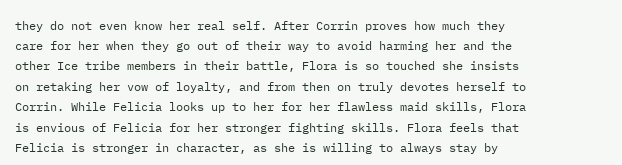they do not even know her real self. After Corrin proves how much they care for her when they go out of their way to avoid harming her and the other Ice tribe members in their battle, Flora is so touched she insists on retaking her vow of loyalty, and from then on truly devotes herself to Corrin. While Felicia looks up to her for her flawless maid skills, Flora is envious of Felicia for her stronger fighting skills. Flora feels that Felicia is stronger in character, as she is willing to always stay by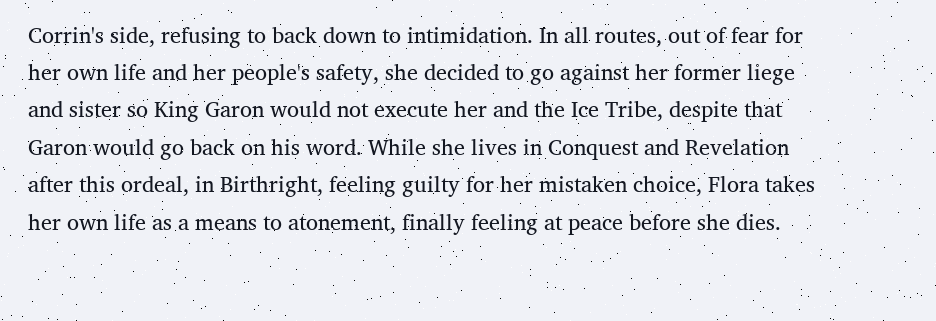Corrin's side, refusing to back down to intimidation. In all routes, out of fear for her own life and her people's safety, she decided to go against her former liege and sister so King Garon would not execute her and the Ice Tribe, despite that Garon would go back on his word. While she lives in Conquest and Revelation after this ordeal, in Birthright, feeling guilty for her mistaken choice, Flora takes her own life as a means to atonement, finally feeling at peace before she dies.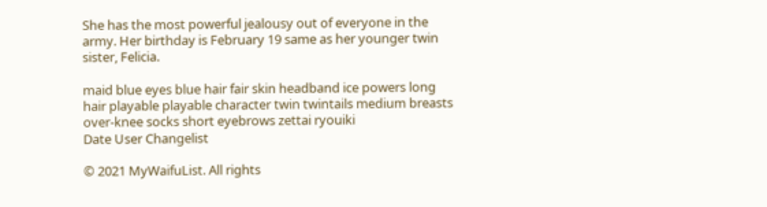She has the most powerful jealousy out of everyone in the army. Her birthday is February 19 same as her younger twin sister, Felicia.

maid blue eyes blue hair fair skin headband ice powers long hair playable playable character twin twintails medium breasts over-knee socks short eyebrows zettai ryouiki
Date User Changelist

© 2021 MyWaifuList. All rights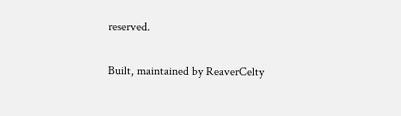reserved.

Built, maintained by ReaverCelty